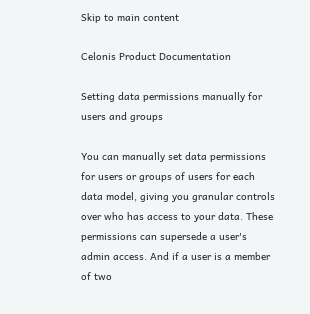Skip to main content

Celonis Product Documentation

Setting data permissions manually for users and groups

You can manually set data permissions for users or groups of users for each data model, giving you granular controls over who has access to your data. These permissions can supersede a user's admin access. And if a user is a member of two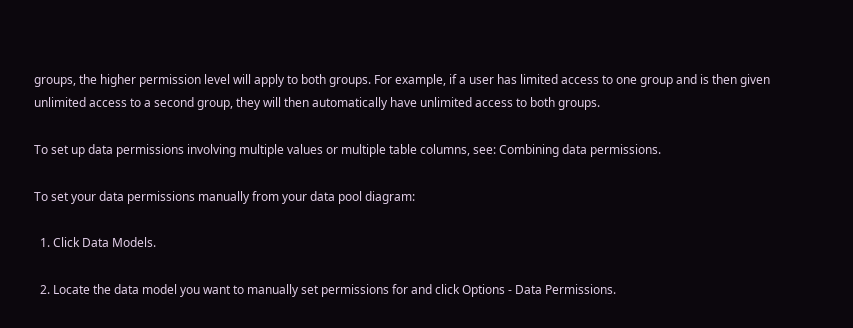groups, the higher permission level will apply to both groups. For example, if a user has limited access to one group and is then given unlimited access to a second group, they will then automatically have unlimited access to both groups.

To set up data permissions involving multiple values or multiple table columns, see: Combining data permissions.

To set your data permissions manually from your data pool diagram:

  1. Click Data Models.

  2. Locate the data model you want to manually set permissions for and click Options - Data Permissions.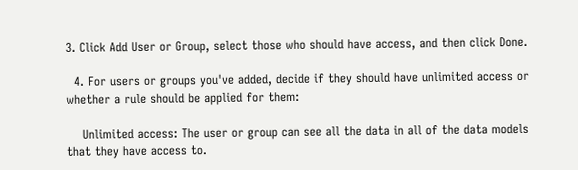3. Click Add User or Group, select those who should have access, and then click Done.

  4. For users or groups you've added, decide if they should have unlimited access or whether a rule should be applied for them:

    Unlimited access: The user or group can see all the data in all of the data models that they have access to.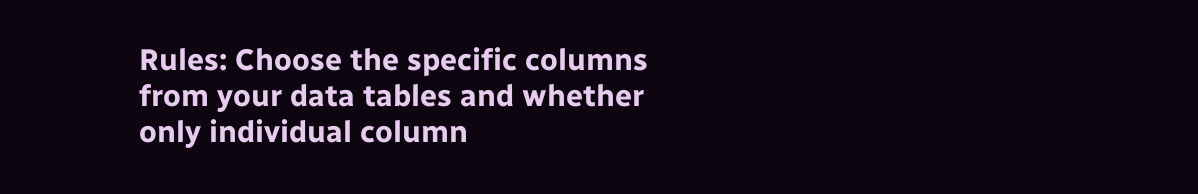Rules: Choose the specific columns from your data tables and whether only individual column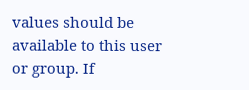values should be available to this user or group. If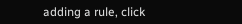adding a rule, click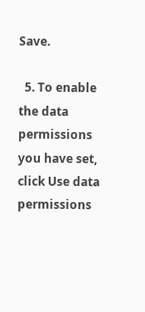Save.

  5. To enable the data permissions you have set, click Use data permissions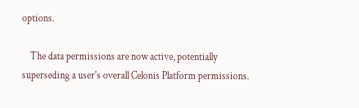options.

    The data permissions are now active, potentially superseding a user's overall Celonis Platform permissions.